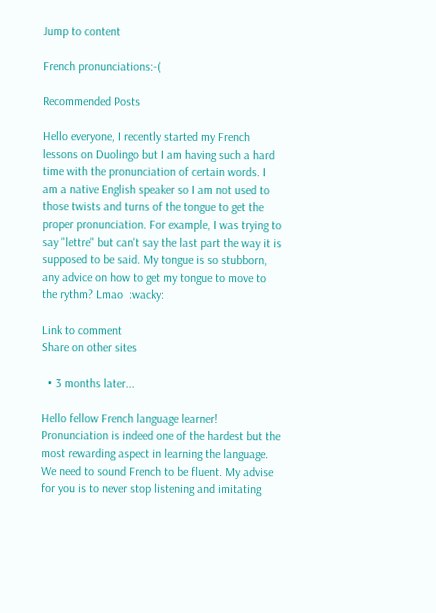Jump to content

French pronunciations:-(

Recommended Posts

Hello everyone, I recently started my French lessons on Duolingo but I am having such a hard time with the pronunciation of certain words. I am a native English speaker so I am not used to those twists and turns of the tongue to get the proper pronunciation. For example, I was trying to say "lettre" but can't say the last part the way it is supposed to be said. My tongue is so stubborn, any advice on how to get my tongue to move to the rythm? Lmao  :wacky:

Link to comment
Share on other sites

  • 3 months later...

Hello fellow French language learner! Pronunciation is indeed one of the hardest but the most rewarding aspect in learning the language. We need to sound French to be fluent. My advise for you is to never stop listening and imitating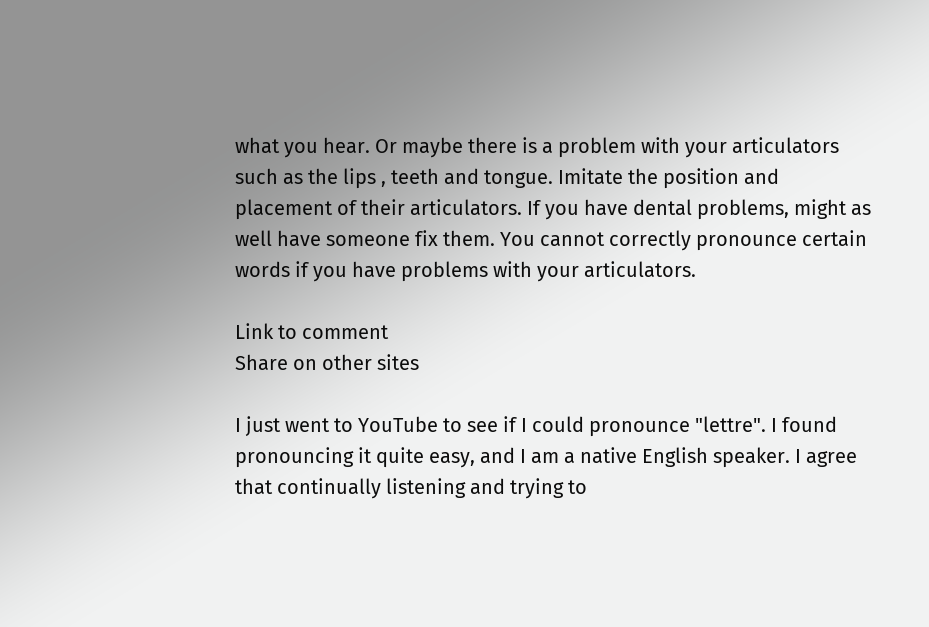what you hear. Or maybe there is a problem with your articulators such as the lips , teeth and tongue. Imitate the position and placement of their articulators. If you have dental problems, might as well have someone fix them. You cannot correctly pronounce certain words if you have problems with your articulators.

Link to comment
Share on other sites

I just went to YouTube to see if I could pronounce "lettre". I found pronouncing it quite easy, and I am a native English speaker. I agree that continually listening and trying to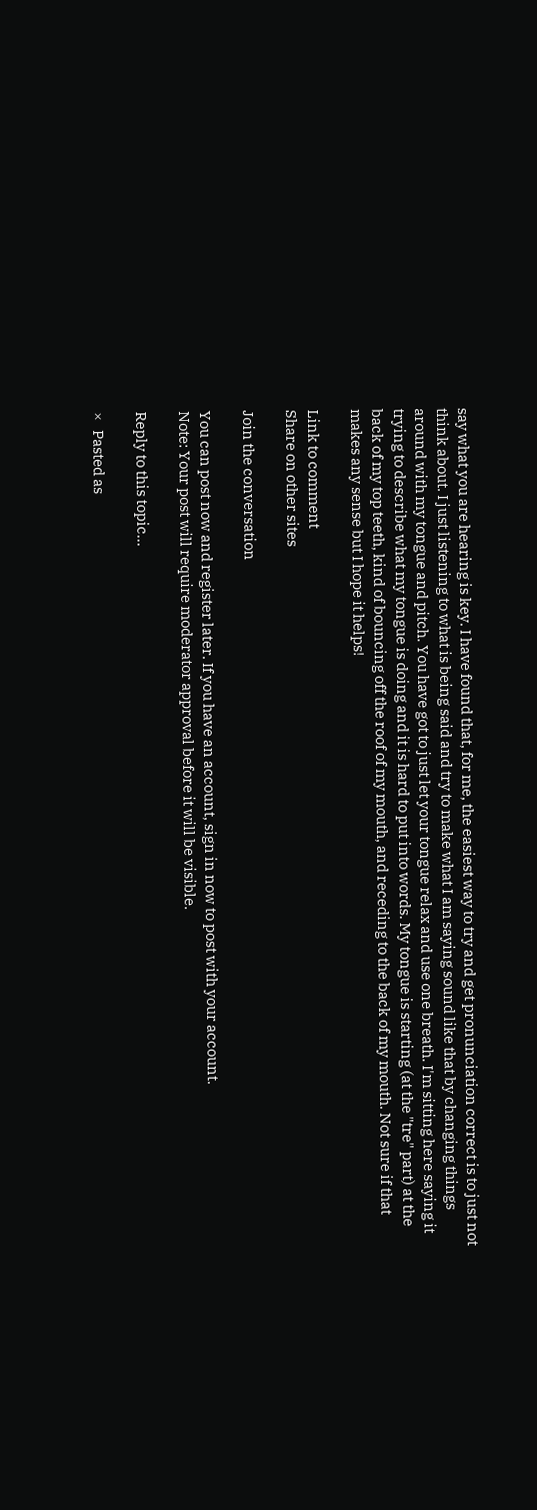say what you are hearing is key. I have found that, for me, the easiest way to try and get pronunciation correct is to just not think about. I just listening to what is being said and try to make what I am saying sound like that by changing things around with my tongue and pitch. You have got to just let your tongue relax and use one breath. I'm sitting here saying it trying to describe what my tongue is doing and it is hard to put into words. My tongue is starting (at the "tre" part) at the back of my top teeth, kind of bouncing off the roof of my mouth, and receding to the back of my mouth. Not sure if that makes any sense but I hope it helps!

Link to comment
Share on other sites

Join the conversation

You can post now and register later. If you have an account, sign in now to post with your account.
Note: Your post will require moderator approval before it will be visible.

Reply to this topic...

×   Pasted as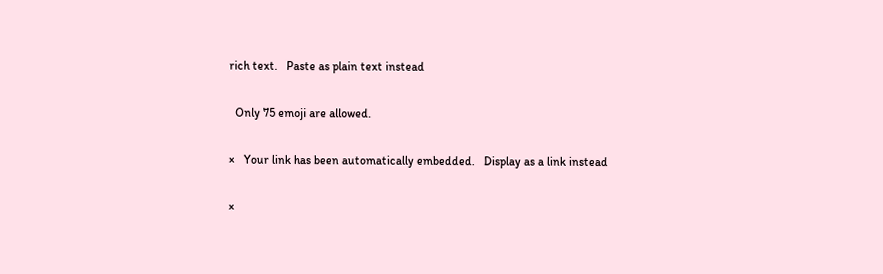rich text.   Paste as plain text instead

  Only 75 emoji are allowed.

×   Your link has been automatically embedded.   Display as a link instead

×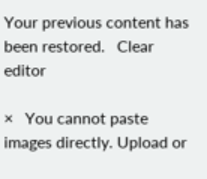Your previous content has been restored.   Clear editor

×   You cannot paste images directly. Upload or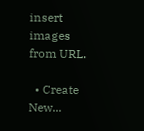insert images from URL.

  • Create New...